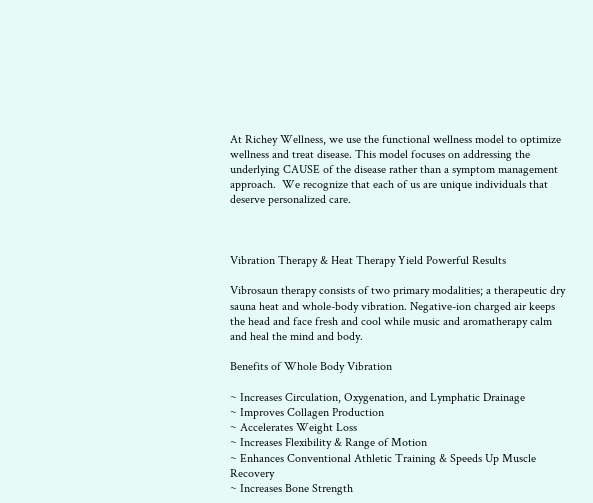At Richey Wellness, we use the functional wellness model to optimize wellness and treat disease. This model focuses on addressing the underlying CAUSE of the disease rather than a symptom management approach.  We recognize that each of us are unique individuals that deserve personalized care.



Vibration Therapy & Heat Therapy Yield Powerful Results

Vibrosaun therapy consists of two primary modalities; a therapeutic dry sauna heat and whole-body vibration. Negative-ion charged air keeps the head and face fresh and cool while music and aromatherapy calm and heal the mind and body.

Benefits of Whole Body Vibration

~ Increases Circulation, Oxygenation, and Lymphatic Drainage
~ Improves Collagen Production
~ Accelerates Weight Loss
~ Increases Flexibility & Range of Motion
~ Enhances Conventional Athletic Training & Speeds Up Muscle Recovery
~ Increases Bone Strength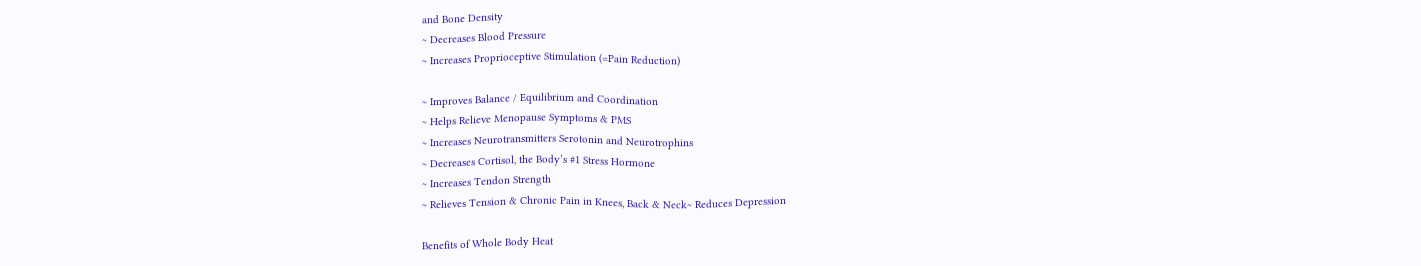and Bone Density
~ Decreases Blood Pressure
~ Increases Proprioceptive Stimulation (=Pain Reduction)

~ Improves Balance / Equilibrium and Coordination
~ Helps Relieve Menopause Symptoms & PMS
~ Increases Neurotransmitters Serotonin and Neurotrophins
~ Decreases Cortisol, the Body’s #1 Stress Hormone
~ Increases Tendon Strength
~ Relieves Tension & Chronic Pain in Knees, Back & Neck~ Reduces Depression

Benefits of Whole Body Heat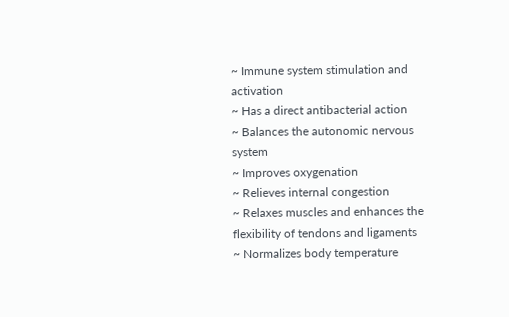~ Immune system stimulation and activation
~ Has a direct antibacterial action
~ Balances the autonomic nervous system
~ Improves oxygenation
~ Relieves internal congestion
~ Relaxes muscles and enhances the flexibility of tendons and ligaments
~ Normalizes body temperature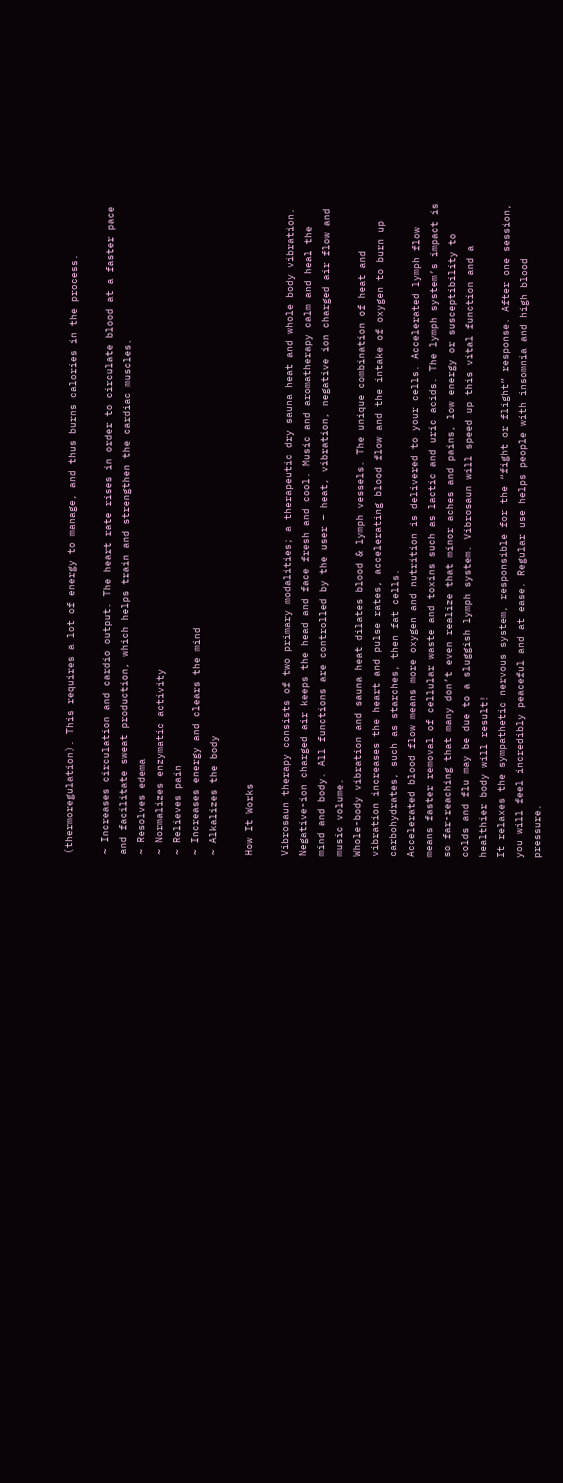(thermoregulation). This requires a lot of energy to manage, and thus burns calories in the process.

~ Increases circulation and cardio output. The heart rate rises in order to circulate blood at a faster pace and facilitate sweat production, which helps train and strengthen the cardiac muscles.
~ Resolves edema
~ Normalizes enzymatic activity
~ Relieves pain
~ Increases energy and clears the mind
~ Alkalizes the body

How It Works

Vibrosaun therapy consists of two primary modalities; a therapeutic dry sauna heat and whole body vibration. Negative-ion charged air keeps the head and face fresh and cool. Music and aromatherapy calm and heal the mind and body. All functions are controlled by the user – heat, vibration, negative ion charged air flow and music volume.
Whole-body vibration and sauna heat dilates blood & lymph vessels. The unique combination of heat and vibration increases the heart and pulse rates, accelerating blood flow and the intake of oxygen to burn up carbohydrates, such as starches, then fat cells.
Accelerated blood flow means more oxygen and nutrition is delivered to your cells. Accelerated lymph flow means faster removal of cellular waste and toxins such as lactic and uric acids. The lymph system’s impact is so far-reaching that many don’t even realize that minor aches and pains, low energy or susceptibility to colds and flu may be due to a sluggish lymph system. Vibrosaun will speed up this vital function and a healthier body will result!
It relaxes the sympathetic nervous system, responsible for the “fight or flight” response. After one session, you will feel incredibly peaceful and at ease. Regular use helps people with insomnia and high blood pressure.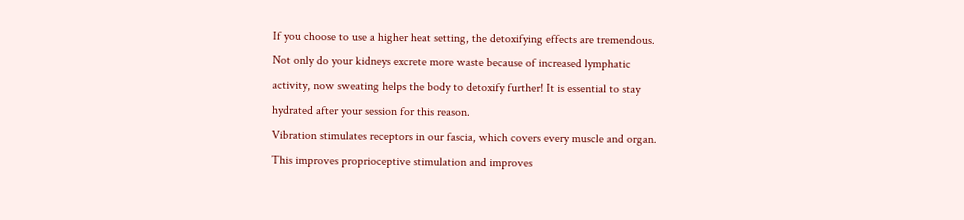If you choose to use a higher heat setting, the detoxifying effects are tremendous. Not only do your kidneys excrete more waste because of increased lymphatic activity, now sweating helps the body to detoxify further! It is essential to stay hydrated after your session for this reason.
Vibration stimulates receptors in our fascia, which covers every muscle and organ. This improves proprioceptive stimulation and improves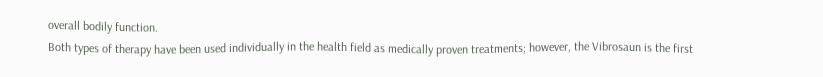overall bodily function.
Both types of therapy have been used individually in the health field as medically proven treatments; however, the Vibrosaun is the first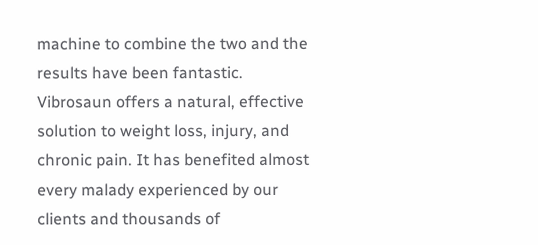machine to combine the two and the results have been fantastic.
Vibrosaun offers a natural, effective solution to weight loss, injury, and chronic pain. It has benefited almost every malady experienced by our clients and thousands of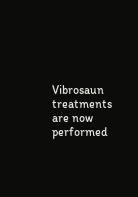Vibrosaun treatments are now performed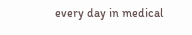every day in medical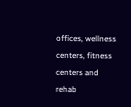offices, wellness centers, fitness centers and rehab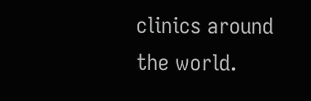clinics around the world.